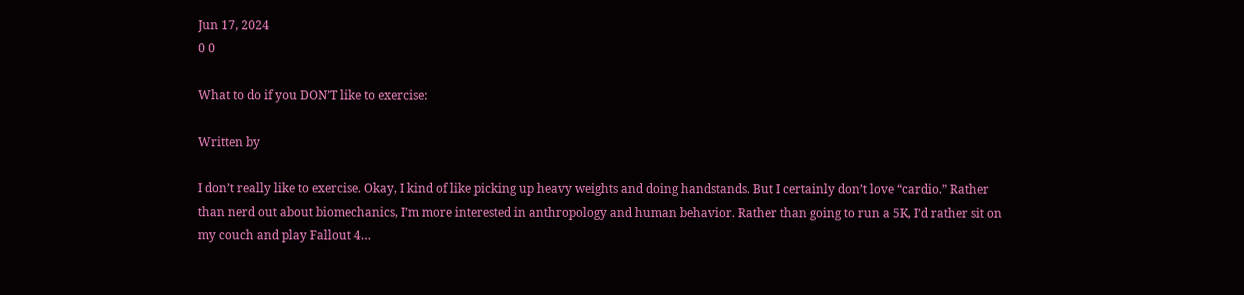Jun 17, 2024
0 0

What to do if you DON’T like to exercise:

Written by

I don’t really like to exercise. Okay, I kind of like picking up heavy weights and doing handstands. But I certainly don’t love “cardio.” Rather than nerd out about biomechanics, I’m more interested in anthropology and human behavior. Rather than going to run a 5K, I’d rather sit on my couch and play Fallout 4…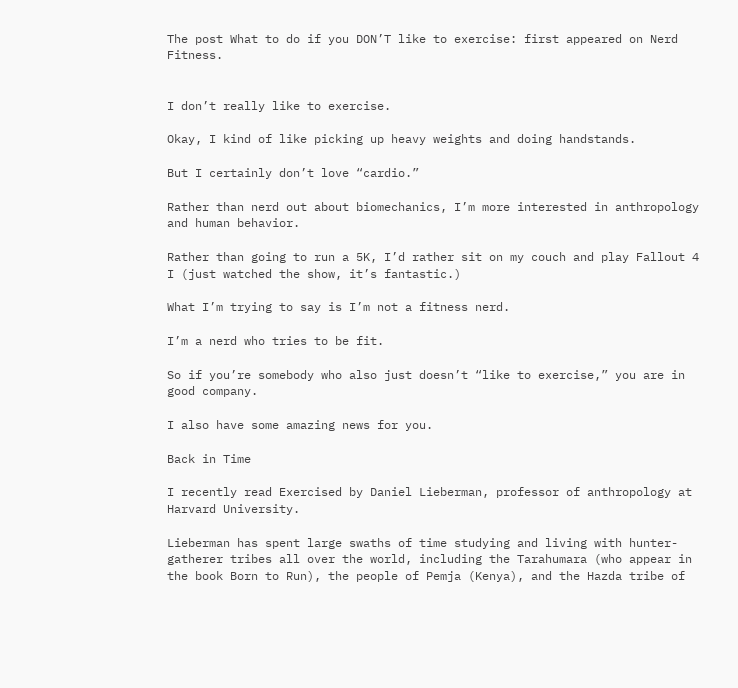The post What to do if you DON’T like to exercise: first appeared on Nerd Fitness.


I don’t really like to exercise.

Okay, I kind of like picking up heavy weights and doing handstands.

But I certainly don’t love “cardio.”

Rather than nerd out about biomechanics, I’m more interested in anthropology and human behavior.

Rather than going to run a 5K, I’d rather sit on my couch and play Fallout 4 I (just watched the show, it’s fantastic.)

What I’m trying to say is I’m not a fitness nerd.

I’m a nerd who tries to be fit.

So if you’re somebody who also just doesn’t “like to exercise,” you are in good company.

I also have some amazing news for you.

Back in Time

I recently read Exercised by Daniel Lieberman, professor of anthropology at Harvard University.

Lieberman has spent large swaths of time studying and living with hunter-gatherer tribes all over the world, including the Tarahumara (who appear in the book Born to Run), the people of Pemja (Kenya), and the Hazda tribe of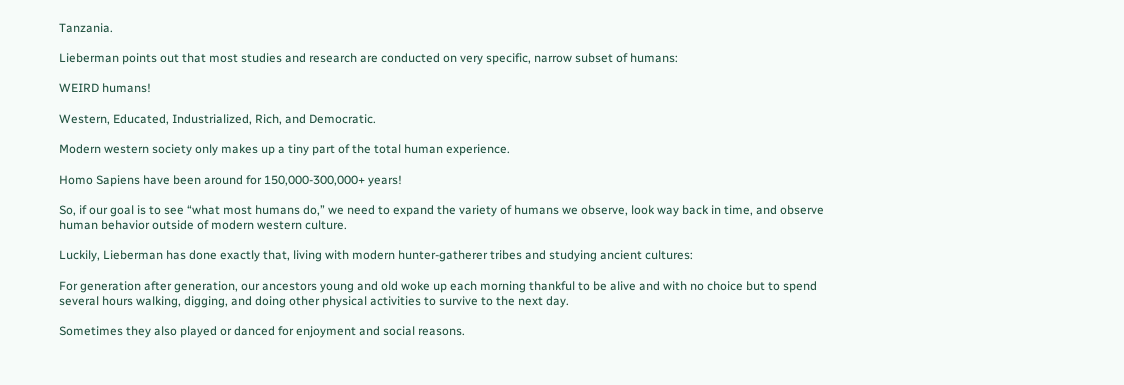Tanzania.

Lieberman points out that most studies and research are conducted on very specific, narrow subset of humans:

WEIRD humans!

Western, Educated, Industrialized, Rich, and Democratic.

Modern western society only makes up a tiny part of the total human experience.

Homo Sapiens have been around for 150,000-300,000+ years!

So, if our goal is to see “what most humans do,” we need to expand the variety of humans we observe, look way back in time, and observe human behavior outside of modern western culture.

Luckily, Lieberman has done exactly that, living with modern hunter-gatherer tribes and studying ancient cultures:

For generation after generation, our ancestors young and old woke up each morning thankful to be alive and with no choice but to spend several hours walking, digging, and doing other physical activities to survive to the next day.

Sometimes they also played or danced for enjoyment and social reasons.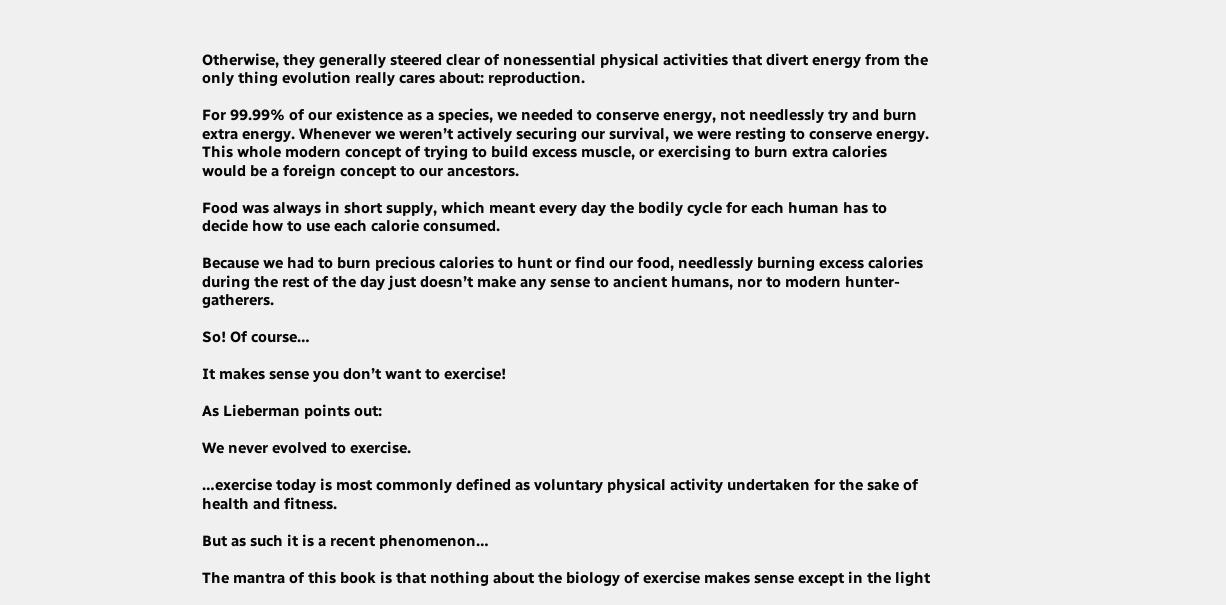Otherwise, they generally steered clear of nonessential physical activities that divert energy from the only thing evolution really cares about: reproduction.

For 99.99% of our existence as a species, we needed to conserve energy, not needlessly try and burn extra energy. Whenever we weren’t actively securing our survival, we were resting to conserve energy. This whole modern concept of trying to build excess muscle, or exercising to burn extra calories would be a foreign concept to our ancestors.

Food was always in short supply, which meant every day the bodily cycle for each human has to decide how to use each calorie consumed.

Because we had to burn precious calories to hunt or find our food, needlessly burning excess calories during the rest of the day just doesn’t make any sense to ancient humans, nor to modern hunter-gatherers.

So! Of course…

It makes sense you don’t want to exercise!

As Lieberman points out:

We never evolved to exercise.

…exercise today is most commonly defined as voluntary physical activity undertaken for the sake of health and fitness.

But as such it is a recent phenomenon…

The mantra of this book is that nothing about the biology of exercise makes sense except in the light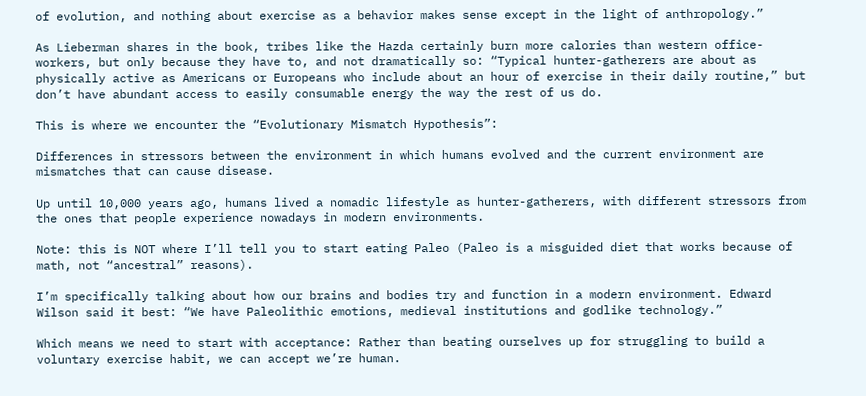of evolution, and nothing about exercise as a behavior makes sense except in the light of anthropology.”

As Lieberman shares in the book, tribes like the Hazda certainly burn more calories than western office-workers, but only because they have to, and not dramatically so: “Typical hunter-gatherers are about as physically active as Americans or Europeans who include about an hour of exercise in their daily routine,” but don’t have abundant access to easily consumable energy the way the rest of us do.

This is where we encounter the “Evolutionary Mismatch Hypothesis”:

Differences in stressors between the environment in which humans evolved and the current environment are mismatches that can cause disease.

Up until 10,000 years ago, humans lived a nomadic lifestyle as hunter-gatherers, with different stressors from the ones that people experience nowadays in modern environments.

Note: this is NOT where I’ll tell you to start eating Paleo (Paleo is a misguided diet that works because of math, not “ancestral” reasons).

I’m specifically talking about how our brains and bodies try and function in a modern environment. Edward Wilson said it best: “We have Paleolithic emotions, medieval institutions and godlike technology.”

Which means we need to start with acceptance: Rather than beating ourselves up for struggling to build a voluntary exercise habit, we can accept we’re human.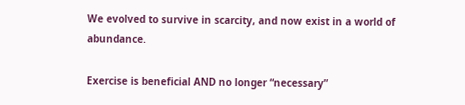We evolved to survive in scarcity, and now exist in a world of abundance.

Exercise is beneficial AND no longer “necessary”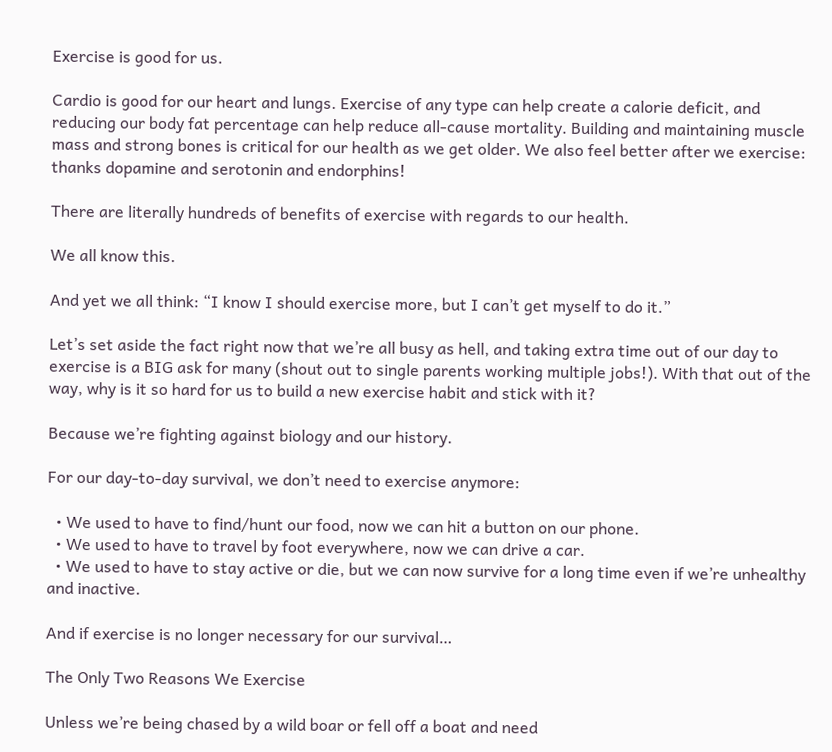Exercise is good for us.

Cardio is good for our heart and lungs. Exercise of any type can help create a calorie deficit, and reducing our body fat percentage can help reduce all-cause mortality. Building and maintaining muscle mass and strong bones is critical for our health as we get older. We also feel better after we exercise: thanks dopamine and serotonin and endorphins!

There are literally hundreds of benefits of exercise with regards to our health.

We all know this.

And yet we all think: “I know I should exercise more, but I can’t get myself to do it.”

Let’s set aside the fact right now that we’re all busy as hell, and taking extra time out of our day to exercise is a BIG ask for many (shout out to single parents working multiple jobs!). With that out of the way, why is it so hard for us to build a new exercise habit and stick with it?

Because we’re fighting against biology and our history.

For our day-to-day survival, we don’t need to exercise anymore:

  • We used to have to find/hunt our food, now we can hit a button on our phone.
  • We used to have to travel by foot everywhere, now we can drive a car.
  • We used to have to stay active or die, but we can now survive for a long time even if we’re unhealthy and inactive.

And if exercise is no longer necessary for our survival…

The Only Two Reasons We Exercise

Unless we’re being chased by a wild boar or fell off a boat and need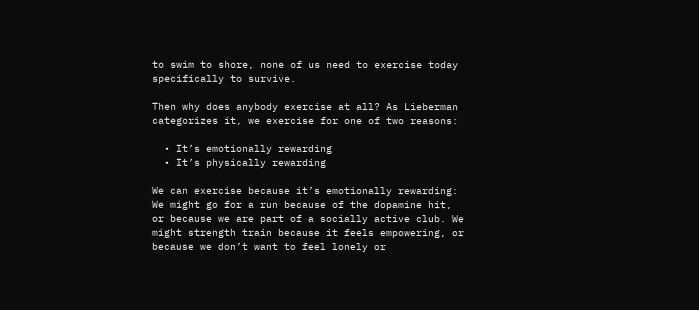to swim to shore, none of us need to exercise today specifically to survive.

Then why does anybody exercise at all? As Lieberman categorizes it, we exercise for one of two reasons:

  • It’s emotionally rewarding
  • It’s physically rewarding

We can exercise because it’s emotionally rewarding: We might go for a run because of the dopamine hit, or because we are part of a socially active club. We might strength train because it feels empowering, or because we don’t want to feel lonely or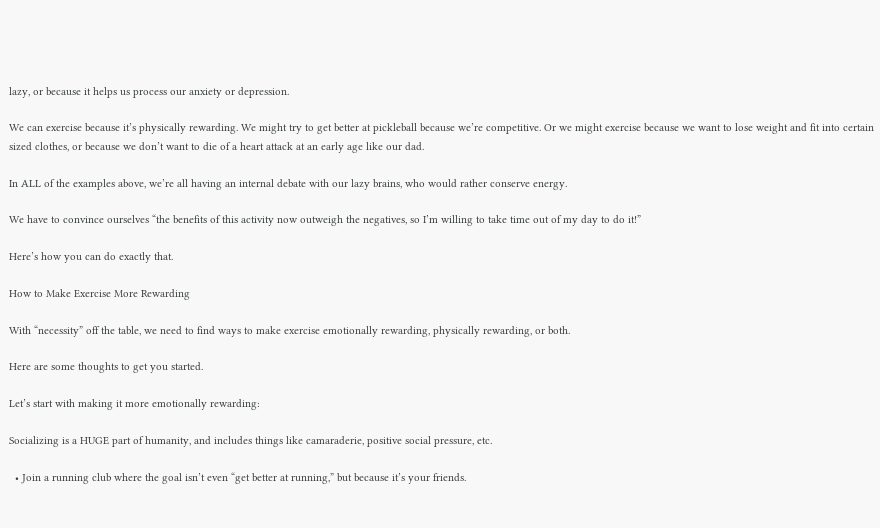lazy, or because it helps us process our anxiety or depression.

We can exercise because it’s physically rewarding. We might try to get better at pickleball because we’re competitive. Or we might exercise because we want to lose weight and fit into certain sized clothes, or because we don’t want to die of a heart attack at an early age like our dad.

In ALL of the examples above, we’re all having an internal debate with our lazy brains, who would rather conserve energy.

We have to convince ourselves “the benefits of this activity now outweigh the negatives, so I’m willing to take time out of my day to do it!”

Here’s how you can do exactly that.

How to Make Exercise More Rewarding

With “necessity” off the table, we need to find ways to make exercise emotionally rewarding, physically rewarding, or both.

Here are some thoughts to get you started.

Let’s start with making it more emotionally rewarding:

Socializing is a HUGE part of humanity, and includes things like camaraderie, positive social pressure, etc.

  • Join a running club where the goal isn’t even “get better at running,” but because it’s your friends.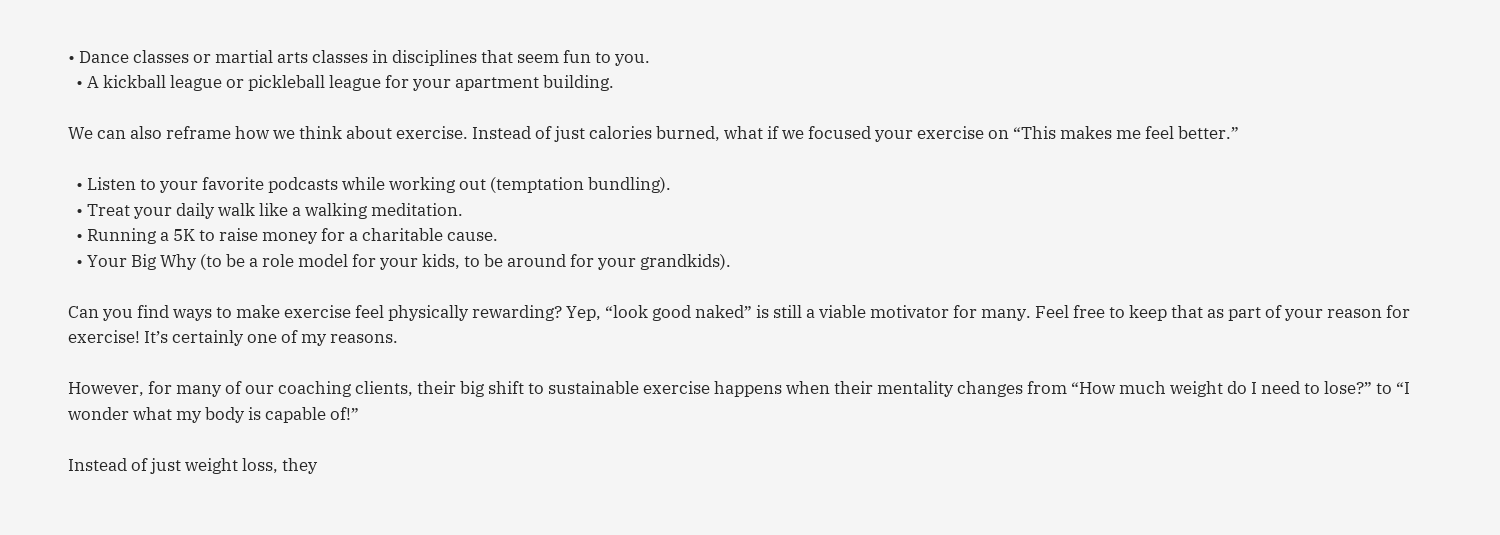• Dance classes or martial arts classes in disciplines that seem fun to you.
  • A kickball league or pickleball league for your apartment building.

We can also reframe how we think about exercise. Instead of just calories burned, what if we focused your exercise on “This makes me feel better.”

  • Listen to your favorite podcasts while working out (temptation bundling).
  • Treat your daily walk like a walking meditation.
  • Running a 5K to raise money for a charitable cause.
  • Your Big Why (to be a role model for your kids, to be around for your grandkids).

Can you find ways to make exercise feel physically rewarding? Yep, “look good naked” is still a viable motivator for many. Feel free to keep that as part of your reason for exercise! It’s certainly one of my reasons.

However, for many of our coaching clients, their big shift to sustainable exercise happens when their mentality changes from “How much weight do I need to lose?” to “I wonder what my body is capable of!”

Instead of just weight loss, they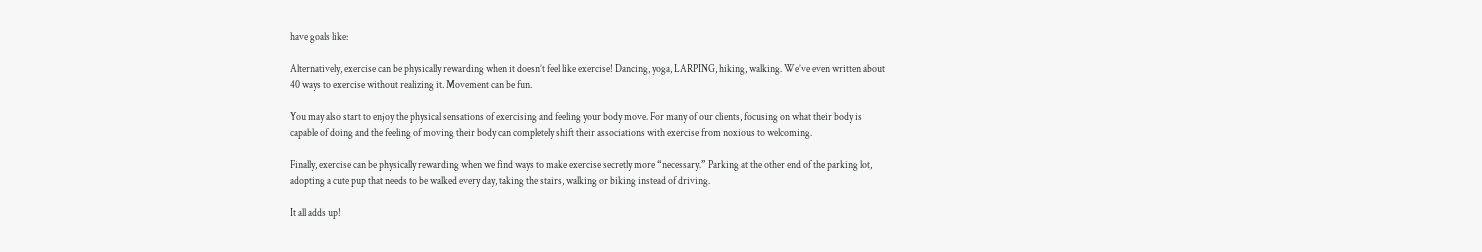have goals like:

Alternatively, exercise can be physically rewarding when it doesn’t feel like exercise! Dancing, yoga, LARPING, hiking, walking. We’ve even written about 40 ways to exercise without realizing it. Movement can be fun.

You may also start to enjoy the physical sensations of exercising and feeling your body move. For many of our clients, focusing on what their body is capable of doing and the feeling of moving their body can completely shift their associations with exercise from noxious to welcoming.

Finally, exercise can be physically rewarding when we find ways to make exercise secretly more “necessary.” Parking at the other end of the parking lot, adopting a cute pup that needs to be walked every day, taking the stairs, walking or biking instead of driving.

It all adds up!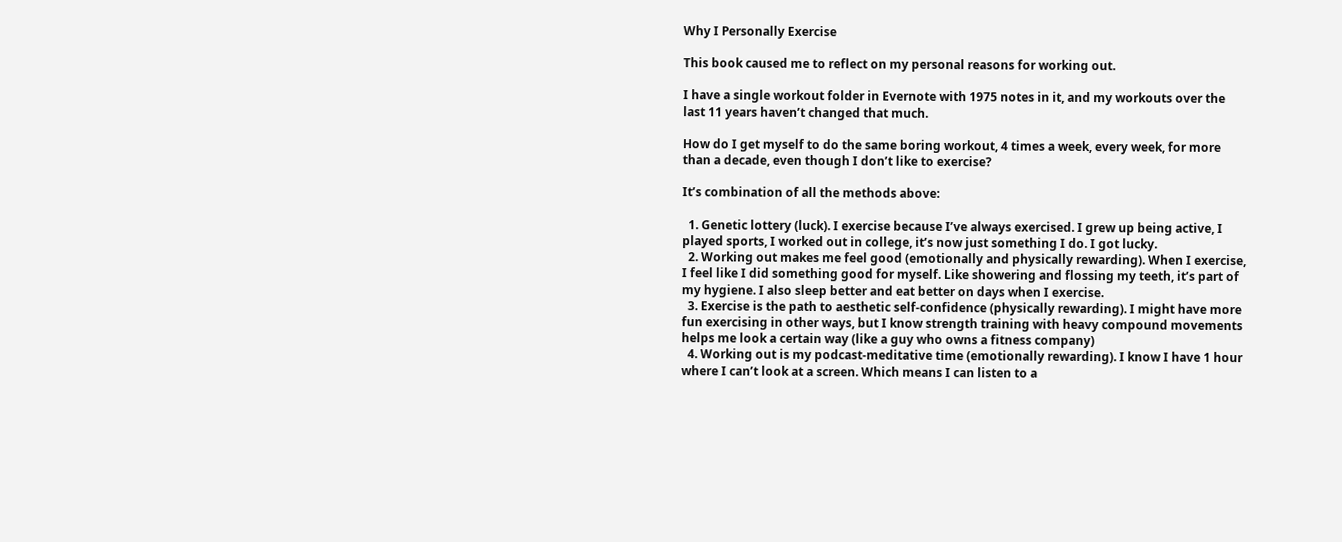Why I Personally Exercise

This book caused me to reflect on my personal reasons for working out.

I have a single workout folder in Evernote with 1975 notes in it, and my workouts over the last 11 years haven’t changed that much.

How do I get myself to do the same boring workout, 4 times a week, every week, for more than a decade, even though I don’t like to exercise?

It’s combination of all the methods above:

  1. Genetic lottery (luck). I exercise because I’ve always exercised. I grew up being active, I played sports, I worked out in college, it’s now just something I do. I got lucky.
  2. Working out makes me feel good (emotionally and physically rewarding). When I exercise, I feel like I did something good for myself. Like showering and flossing my teeth, it’s part of my hygiene. I also sleep better and eat better on days when I exercise.
  3. Exercise is the path to aesthetic self-confidence (physically rewarding). I might have more fun exercising in other ways, but I know strength training with heavy compound movements helps me look a certain way (like a guy who owns a fitness company)
  4. Working out is my podcast-meditative time (emotionally rewarding). I know I have 1 hour where I can’t look at a screen. Which means I can listen to a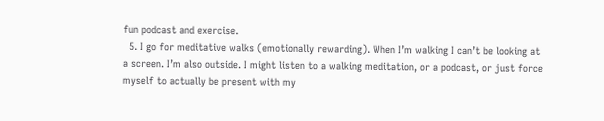fun podcast and exercise.
  5. I go for meditative walks (emotionally rewarding). When I’m walking I can’t be looking at a screen. I’m also outside. I might listen to a walking meditation, or a podcast, or just force myself to actually be present with my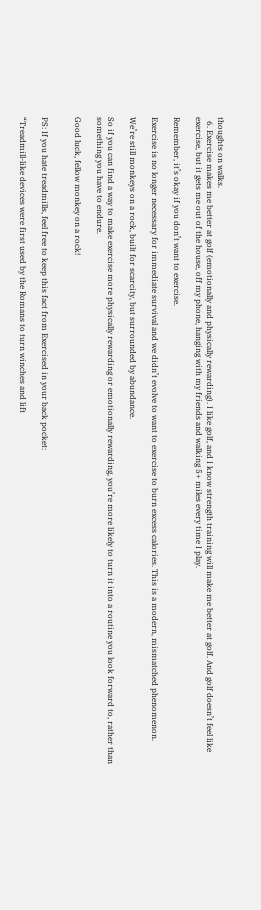thoughts on walks.
  6. Exercise makes me better at golf (emotionally and physically rewarding). I like golf, and I know strength training will make me better at golf. And golf doesn’t feel like exercise, but it gets me out of the house, off my phone, hanging with my friends and walking 5+ miles every time I play.

Remember, it’s okay if you don’t want to exercise.

Exercise is no longer necessary for immediate survival and we didn’t evolve to want to exercise to burn excess calories. This is a modern, mismatched phenomenon.

We’re still monkeys on a rock, built for scarcity, but surrounded by abundance.

So if you can find a way to make exercise more physically rewarding or emotionally rewarding, you’re more likely to turn it into a routine you look forward to, rather than something you have to endure.

Good luck, fellow monkey on a rock!


PS: If you hate treadmills, feel free to keep this fact from Exercised in your back pocket:

“Treadmill-like devices were first used by the Romans to turn winches and lift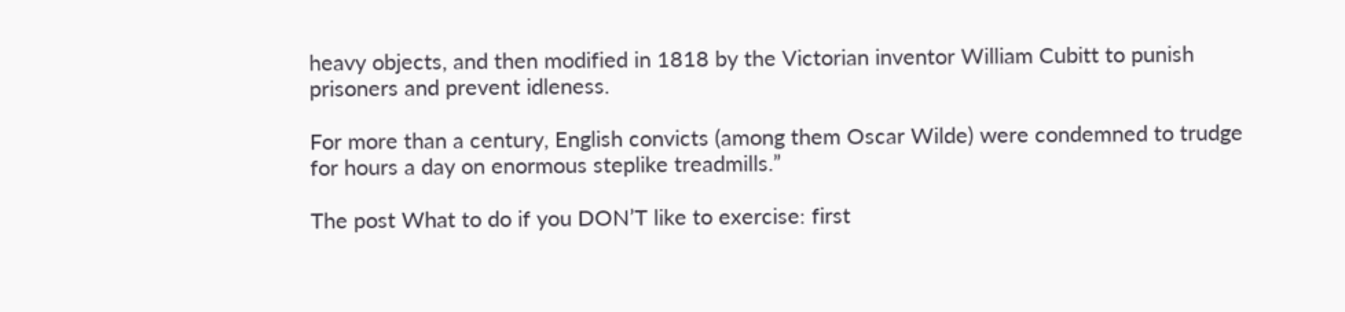heavy objects, and then modified in 1818 by the Victorian inventor William Cubitt to punish prisoners and prevent idleness.

For more than a century, English convicts (among them Oscar Wilde) were condemned to trudge for hours a day on enormous steplike treadmills.”

The post What to do if you DON’T like to exercise: first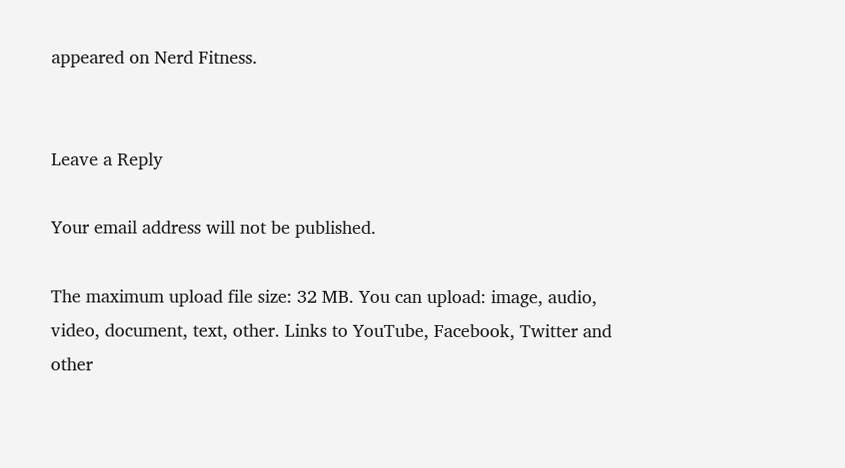appeared on Nerd Fitness.


Leave a Reply

Your email address will not be published.

The maximum upload file size: 32 MB. You can upload: image, audio, video, document, text, other. Links to YouTube, Facebook, Twitter and other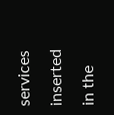services inserted in the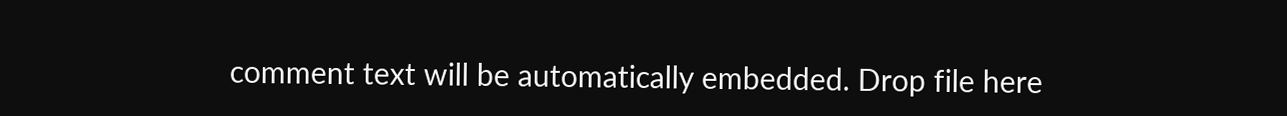comment text will be automatically embedded. Drop file here